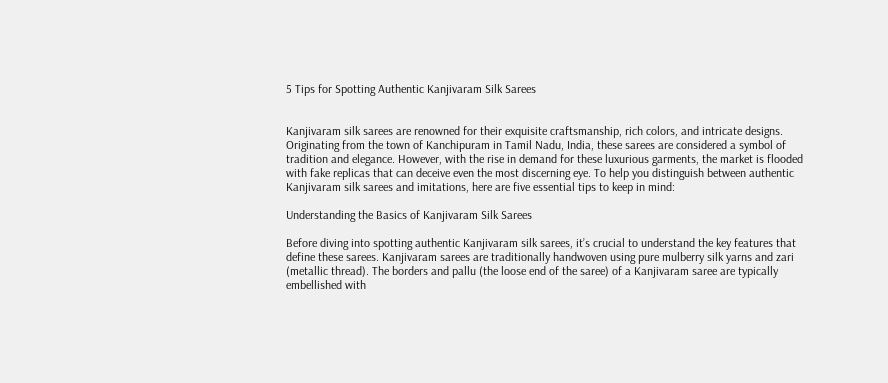5 Tips for Spotting Authentic Kanjivaram Silk Sarees


Kanjivaram silk sarees are renowned for their exquisite craftsmanship, rich colors, and intricate designs. Originating from the town of Kanchipuram in Tamil Nadu, India, these sarees are considered a symbol of tradition and elegance. However, with the rise in demand for these luxurious garments, the market is flooded with fake replicas that can deceive even the most discerning eye. To help you distinguish between authentic Kanjivaram silk sarees and imitations, here are five essential tips to keep in mind:

Understanding the Basics of Kanjivaram Silk Sarees

Before diving into spotting authentic Kanjivaram silk sarees, it’s crucial to understand the key features that define these sarees. Kanjivaram sarees are traditionally handwoven using pure mulberry silk yarns and zari (metallic thread). The borders and pallu (the loose end of the saree) of a Kanjivaram saree are typically embellished with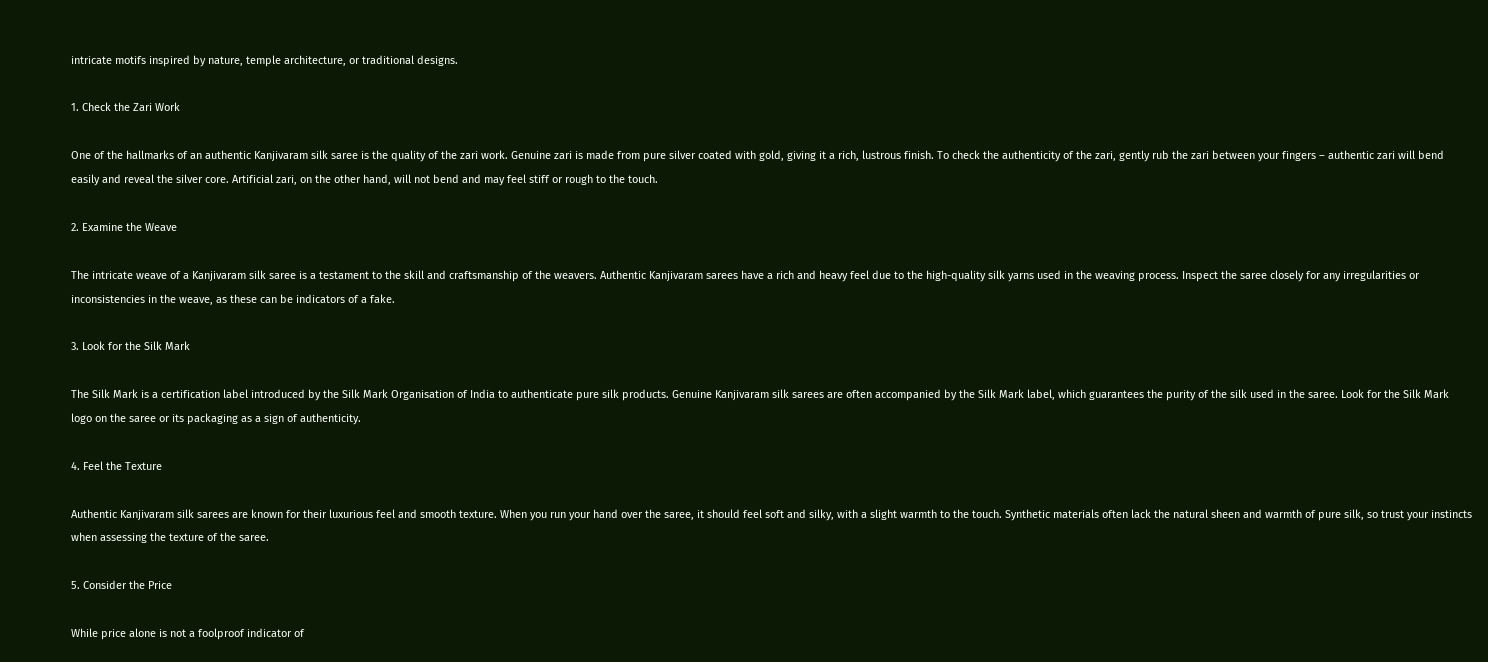intricate motifs inspired by nature, temple architecture, or traditional designs.

1. Check the Zari Work

One of the hallmarks of an authentic Kanjivaram silk saree is the quality of the zari work. Genuine zari is made from pure silver coated with gold, giving it a rich, lustrous finish. To check the authenticity of the zari, gently rub the zari between your fingers – authentic zari will bend easily and reveal the silver core. Artificial zari, on the other hand, will not bend and may feel stiff or rough to the touch.

2. Examine the Weave

The intricate weave of a Kanjivaram silk saree is a testament to the skill and craftsmanship of the weavers. Authentic Kanjivaram sarees have a rich and heavy feel due to the high-quality silk yarns used in the weaving process. Inspect the saree closely for any irregularities or inconsistencies in the weave, as these can be indicators of a fake.

3. Look for the Silk Mark

The Silk Mark is a certification label introduced by the Silk Mark Organisation of India to authenticate pure silk products. Genuine Kanjivaram silk sarees are often accompanied by the Silk Mark label, which guarantees the purity of the silk used in the saree. Look for the Silk Mark logo on the saree or its packaging as a sign of authenticity.

4. Feel the Texture

Authentic Kanjivaram silk sarees are known for their luxurious feel and smooth texture. When you run your hand over the saree, it should feel soft and silky, with a slight warmth to the touch. Synthetic materials often lack the natural sheen and warmth of pure silk, so trust your instincts when assessing the texture of the saree.

5. Consider the Price

While price alone is not a foolproof indicator of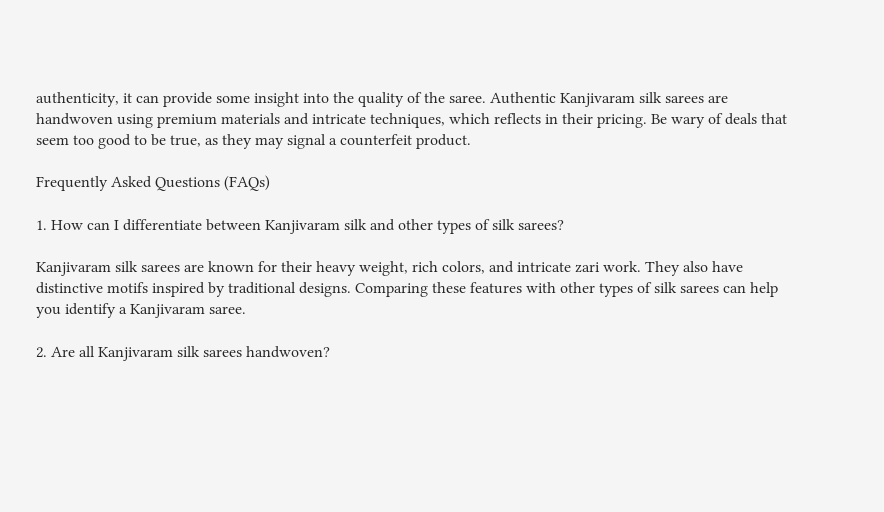authenticity, it can provide some insight into the quality of the saree. Authentic Kanjivaram silk sarees are handwoven using premium materials and intricate techniques, which reflects in their pricing. Be wary of deals that seem too good to be true, as they may signal a counterfeit product.

Frequently Asked Questions (FAQs)

1. How can I differentiate between Kanjivaram silk and other types of silk sarees?

Kanjivaram silk sarees are known for their heavy weight, rich colors, and intricate zari work. They also have distinctive motifs inspired by traditional designs. Comparing these features with other types of silk sarees can help you identify a Kanjivaram saree.

2. Are all Kanjivaram silk sarees handwoven?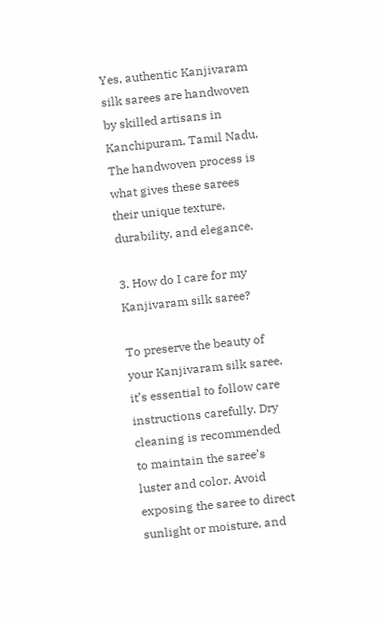Yes, authentic Kanjivaram silk sarees are handwoven by skilled artisans in Kanchipuram, Tamil Nadu. The handwoven process is what gives these sarees their unique texture, durability, and elegance.

3. How do I care for my Kanjivaram silk saree?

To preserve the beauty of your Kanjivaram silk saree, it’s essential to follow care instructions carefully. Dry cleaning is recommended to maintain the saree’s luster and color. Avoid exposing the saree to direct sunlight or moisture, and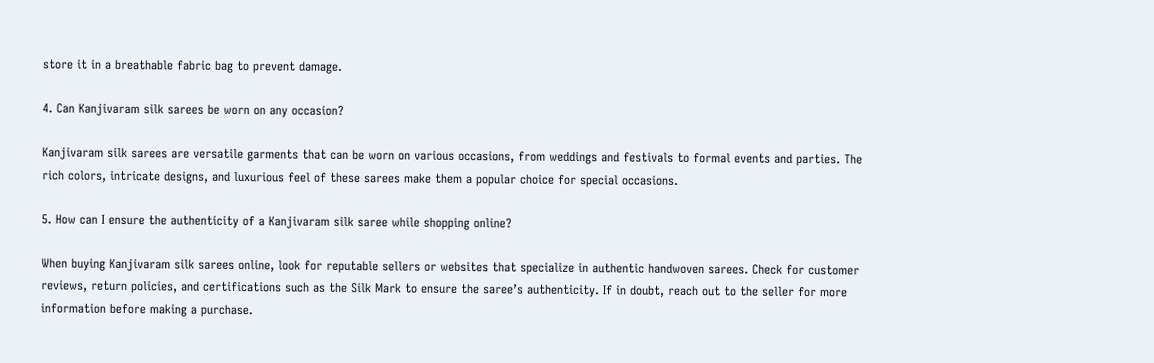store it in a breathable fabric bag to prevent damage.

4. Can Kanjivaram silk sarees be worn on any occasion?

Kanjivaram silk sarees are versatile garments that can be worn on various occasions, from weddings and festivals to formal events and parties. The rich colors, intricate designs, and luxurious feel of these sarees make them a popular choice for special occasions.

5. How can I ensure the authenticity of a Kanjivaram silk saree while shopping online?

When buying Kanjivaram silk sarees online, look for reputable sellers or websites that specialize in authentic handwoven sarees. Check for customer reviews, return policies, and certifications such as the Silk Mark to ensure the saree’s authenticity. If in doubt, reach out to the seller for more information before making a purchase.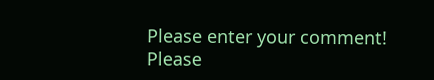Please enter your comment!
Please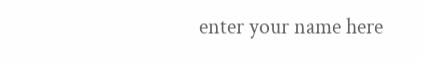enter your name here